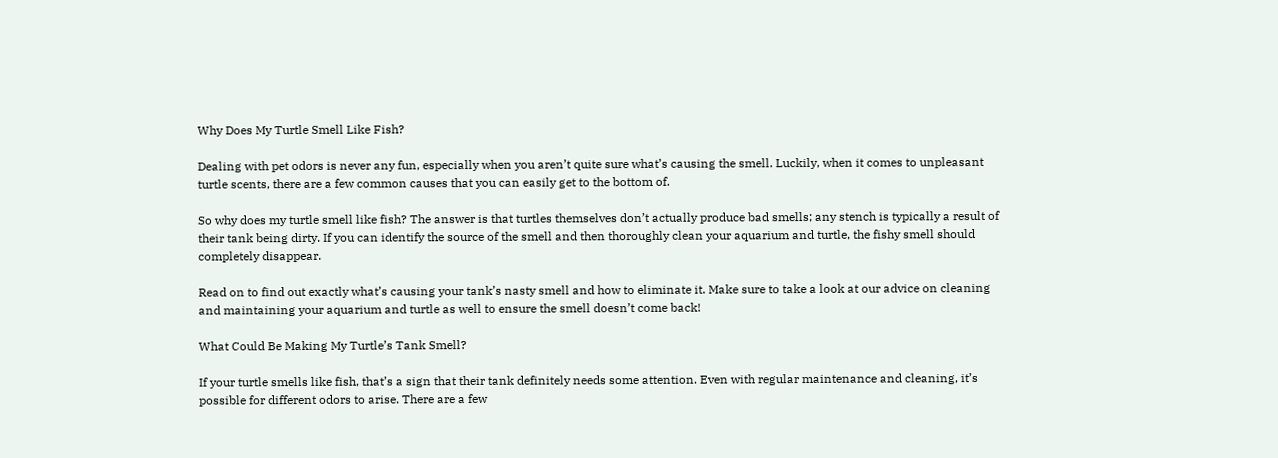Why Does My Turtle Smell Like Fish?

Dealing with pet odors is never any fun, especially when you aren’t quite sure what’s causing the smell. Luckily, when it comes to unpleasant turtle scents, there are a few common causes that you can easily get to the bottom of.

So why does my turtle smell like fish? The answer is that turtles themselves don’t actually produce bad smells; any stench is typically a result of their tank being dirty. If you can identify the source of the smell and then thoroughly clean your aquarium and turtle, the fishy smell should completely disappear.

Read on to find out exactly what’s causing your tank’s nasty smell and how to eliminate it. Make sure to take a look at our advice on cleaning and maintaining your aquarium and turtle as well to ensure the smell doesn’t come back!

What Could Be Making My Turtle’s Tank Smell?

If your turtle smells like fish, that’s a sign that their tank definitely needs some attention. Even with regular maintenance and cleaning, it’s possible for different odors to arise. There are a few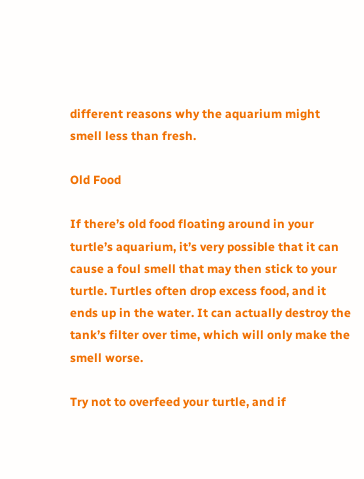different reasons why the aquarium might smell less than fresh.

Old Food

If there’s old food floating around in your turtle’s aquarium, it’s very possible that it can cause a foul smell that may then stick to your turtle. Turtles often drop excess food, and it ends up in the water. It can actually destroy the tank’s filter over time, which will only make the smell worse.

Try not to overfeed your turtle, and if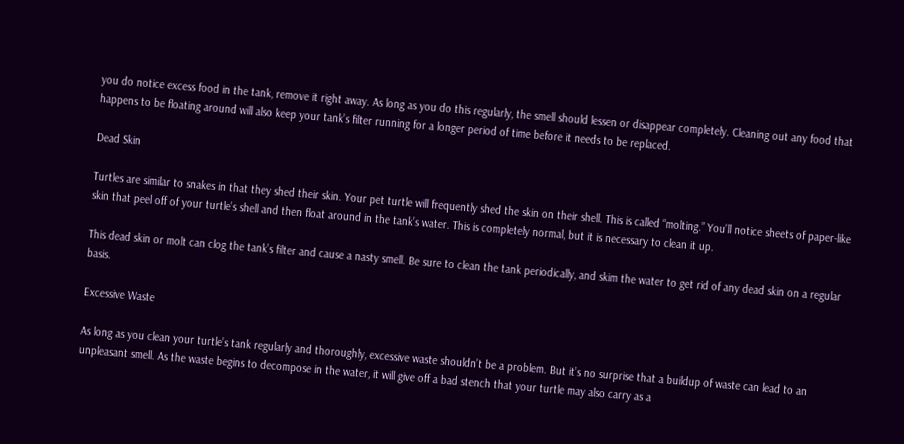you do notice excess food in the tank, remove it right away. As long as you do this regularly, the smell should lessen or disappear completely. Cleaning out any food that happens to be floating around will also keep your tank’s filter running for a longer period of time before it needs to be replaced.

Dead Skin

Turtles are similar to snakes in that they shed their skin. Your pet turtle will frequently shed the skin on their shell. This is called “molting.” You’ll notice sheets of paper-like skin that peel off of your turtle’s shell and then float around in the tank’s water. This is completely normal, but it is necessary to clean it up.

This dead skin or molt can clog the tank’s filter and cause a nasty smell. Be sure to clean the tank periodically, and skim the water to get rid of any dead skin on a regular basis.

Excessive Waste

As long as you clean your turtle’s tank regularly and thoroughly, excessive waste shouldn’t be a problem. But it’s no surprise that a buildup of waste can lead to an unpleasant smell. As the waste begins to decompose in the water, it will give off a bad stench that your turtle may also carry as a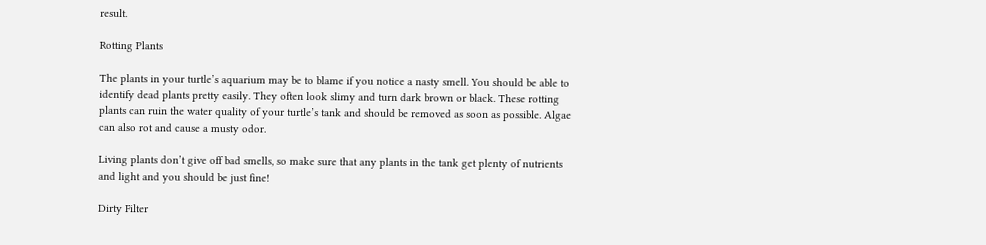result.

Rotting Plants

The plants in your turtle’s aquarium may be to blame if you notice a nasty smell. You should be able to identify dead plants pretty easily. They often look slimy and turn dark brown or black. These rotting plants can ruin the water quality of your turtle’s tank and should be removed as soon as possible. Algae can also rot and cause a musty odor.

Living plants don’t give off bad smells, so make sure that any plants in the tank get plenty of nutrients and light and you should be just fine!

Dirty Filter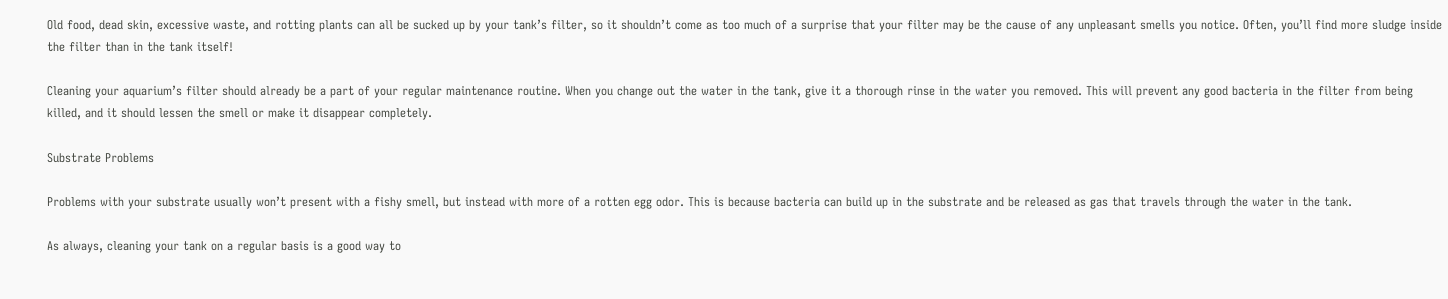Old food, dead skin, excessive waste, and rotting plants can all be sucked up by your tank’s filter, so it shouldn’t come as too much of a surprise that your filter may be the cause of any unpleasant smells you notice. Often, you’ll find more sludge inside the filter than in the tank itself!

Cleaning your aquarium’s filter should already be a part of your regular maintenance routine. When you change out the water in the tank, give it a thorough rinse in the water you removed. This will prevent any good bacteria in the filter from being killed, and it should lessen the smell or make it disappear completely.

Substrate Problems

Problems with your substrate usually won’t present with a fishy smell, but instead with more of a rotten egg odor. This is because bacteria can build up in the substrate and be released as gas that travels through the water in the tank.

As always, cleaning your tank on a regular basis is a good way to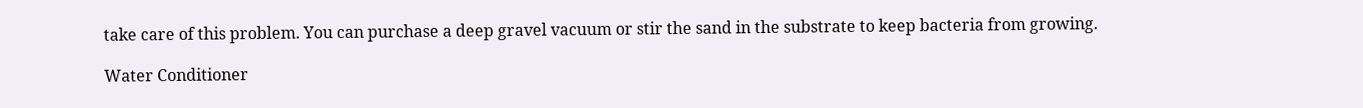take care of this problem. You can purchase a deep gravel vacuum or stir the sand in the substrate to keep bacteria from growing.

Water Conditioner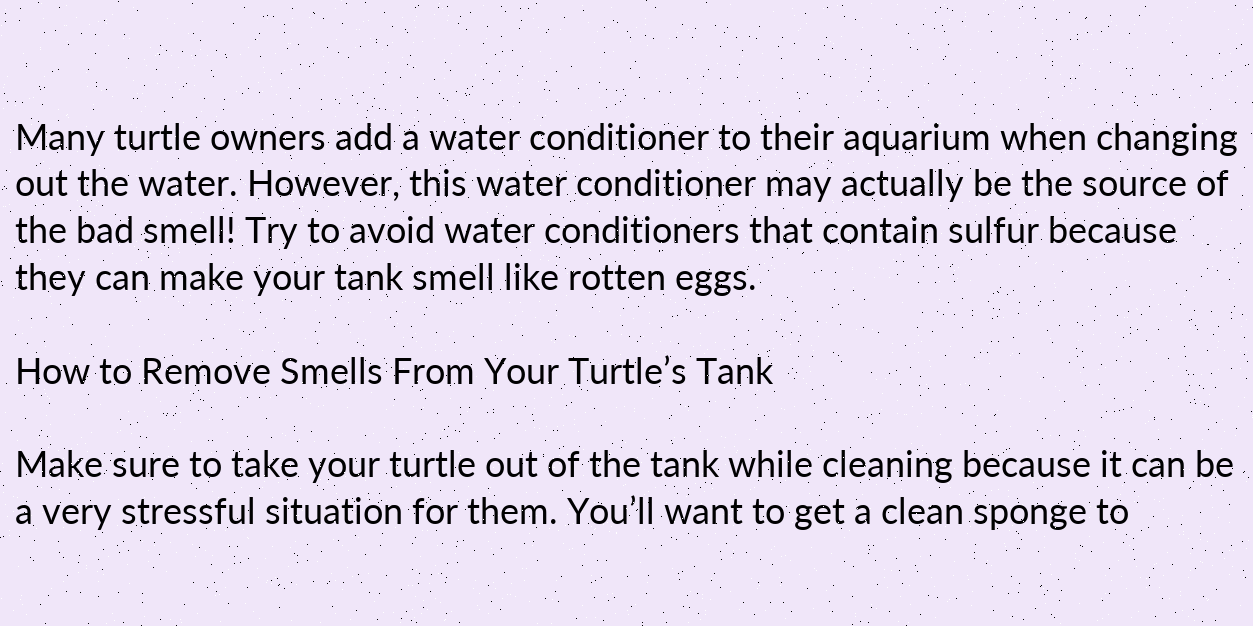Many turtle owners add a water conditioner to their aquarium when changing out the water. However, this water conditioner may actually be the source of the bad smell! Try to avoid water conditioners that contain sulfur because they can make your tank smell like rotten eggs.

How to Remove Smells From Your Turtle’s Tank

Make sure to take your turtle out of the tank while cleaning because it can be a very stressful situation for them. You’ll want to get a clean sponge to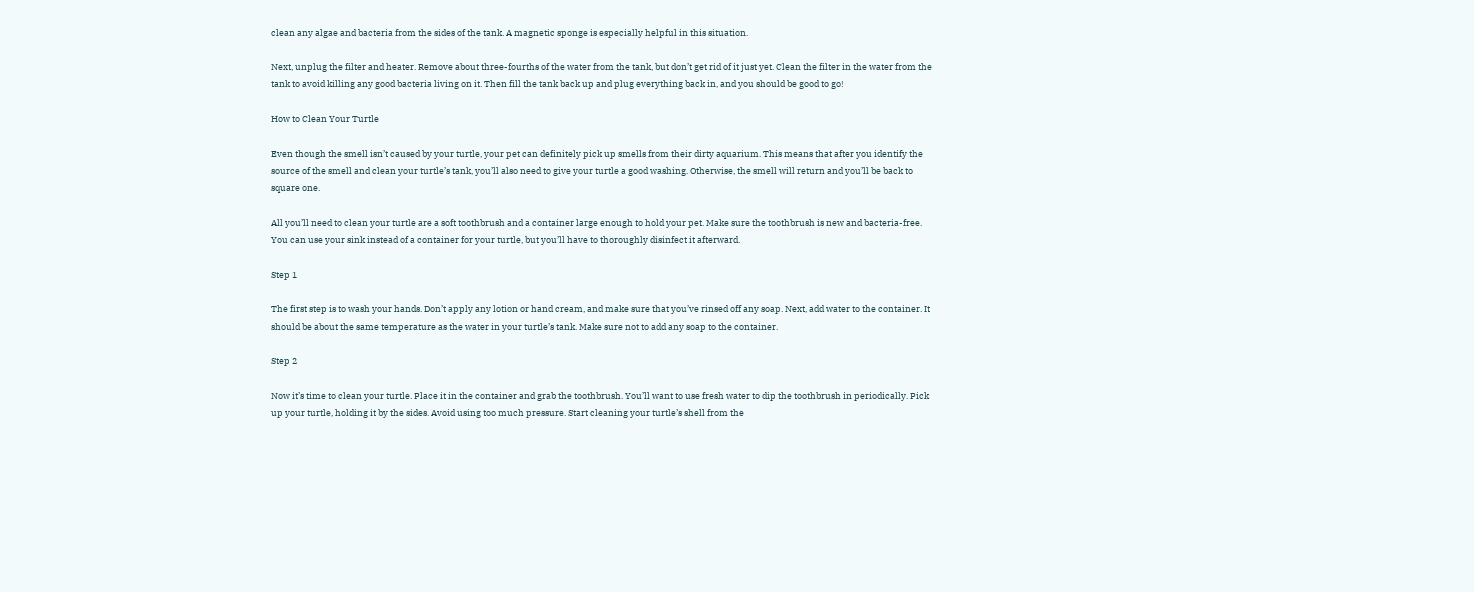clean any algae and bacteria from the sides of the tank. A magnetic sponge is especially helpful in this situation.

Next, unplug the filter and heater. Remove about three-fourths of the water from the tank, but don’t get rid of it just yet. Clean the filter in the water from the tank to avoid killing any good bacteria living on it. Then fill the tank back up and plug everything back in, and you should be good to go!

How to Clean Your Turtle

Even though the smell isn’t caused by your turtle, your pet can definitely pick up smells from their dirty aquarium. This means that after you identify the source of the smell and clean your turtle’s tank, you’ll also need to give your turtle a good washing. Otherwise, the smell will return and you’ll be back to square one.

All you’ll need to clean your turtle are a soft toothbrush and a container large enough to hold your pet. Make sure the toothbrush is new and bacteria-free. You can use your sink instead of a container for your turtle, but you’ll have to thoroughly disinfect it afterward.

Step 1

The first step is to wash your hands. Don’t apply any lotion or hand cream, and make sure that you’ve rinsed off any soap. Next, add water to the container. It should be about the same temperature as the water in your turtle’s tank. Make sure not to add any soap to the container.

Step 2

Now it’s time to clean your turtle. Place it in the container and grab the toothbrush. You’ll want to use fresh water to dip the toothbrush in periodically. Pick up your turtle, holding it by the sides. Avoid using too much pressure. Start cleaning your turtle’s shell from the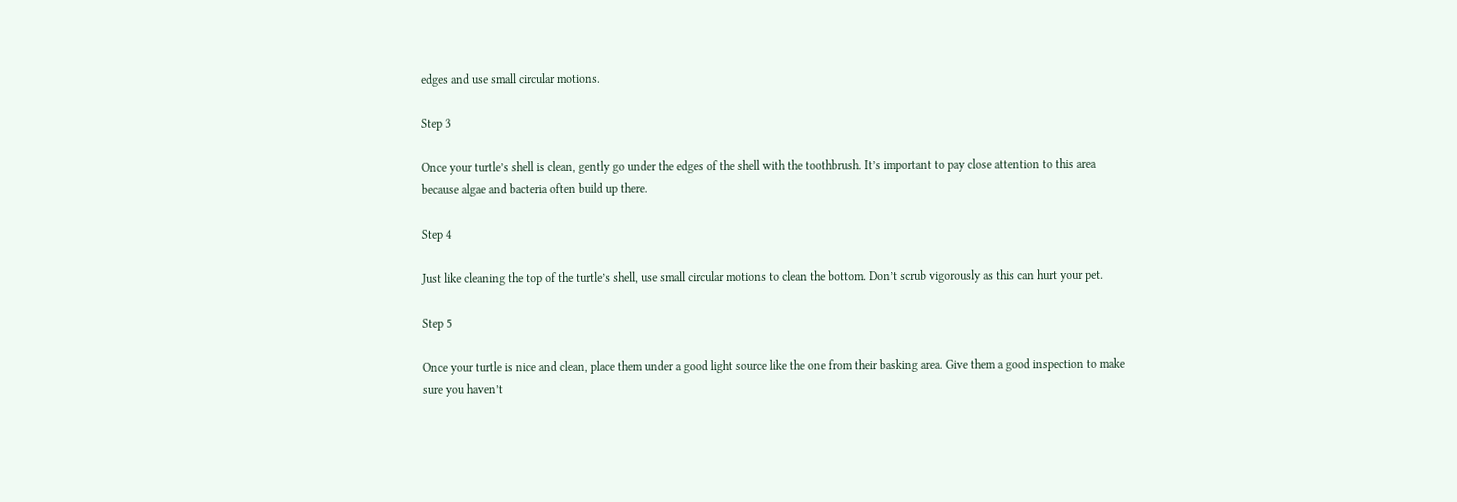edges and use small circular motions.

Step 3

Once your turtle’s shell is clean, gently go under the edges of the shell with the toothbrush. It’s important to pay close attention to this area because algae and bacteria often build up there.

Step 4

Just like cleaning the top of the turtle’s shell, use small circular motions to clean the bottom. Don’t scrub vigorously as this can hurt your pet.

Step 5

Once your turtle is nice and clean, place them under a good light source like the one from their basking area. Give them a good inspection to make sure you haven’t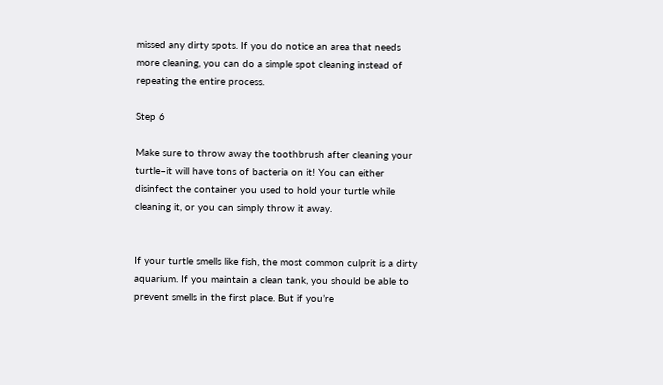missed any dirty spots. If you do notice an area that needs more cleaning, you can do a simple spot cleaning instead of repeating the entire process.

Step 6

Make sure to throw away the toothbrush after cleaning your turtle–it will have tons of bacteria on it! You can either disinfect the container you used to hold your turtle while cleaning it, or you can simply throw it away.


If your turtle smells like fish, the most common culprit is a dirty aquarium. If you maintain a clean tank, you should be able to prevent smells in the first place. But if you’re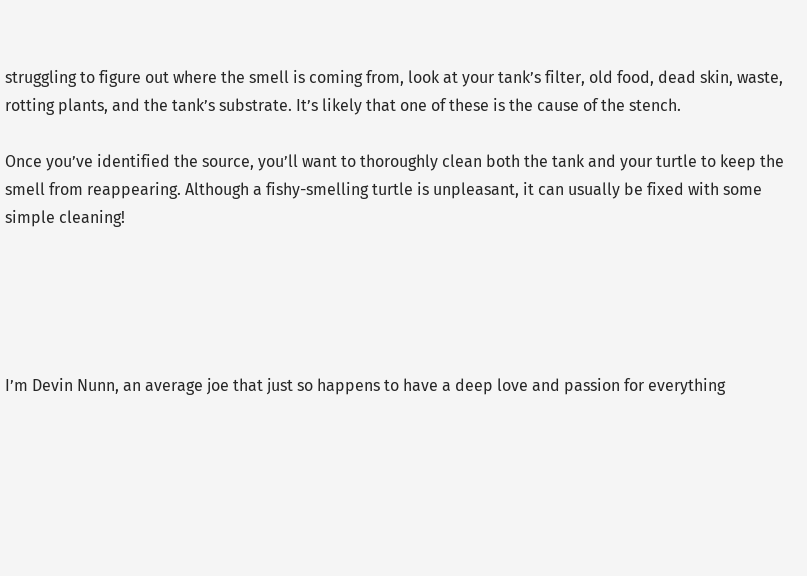struggling to figure out where the smell is coming from, look at your tank’s filter, old food, dead skin, waste, rotting plants, and the tank’s substrate. It’s likely that one of these is the cause of the stench.

Once you’ve identified the source, you’ll want to thoroughly clean both the tank and your turtle to keep the smell from reappearing. Although a fishy-smelling turtle is unpleasant, it can usually be fixed with some simple cleaning!





I’m Devin Nunn, an average joe that just so happens to have a deep love and passion for everything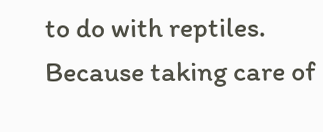to do with reptiles. Because taking care of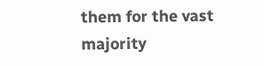them for the vast majority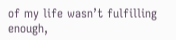of my life wasn’t fulfilling enough,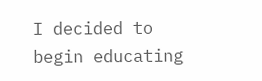I decided to begin educating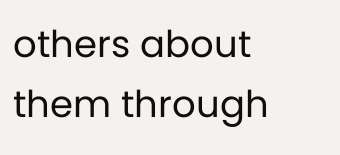others about them through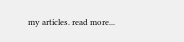my articles. read more...